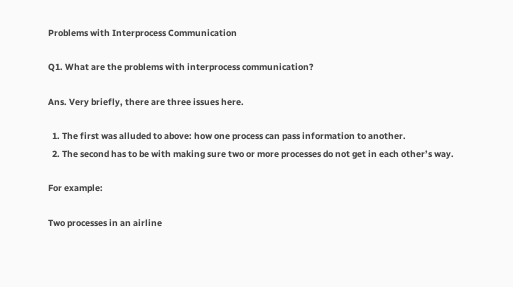Problems with Interprocess Communication

Q1. What are the problems with interprocess communication?

Ans. Very briefly, there are three issues here.

  1. The first was alluded to above: how one process can pass information to another.
  2. The second has to be with making sure two or more processes do not get in each other’s way.

For example:

Two processes in an airline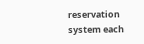reservation system each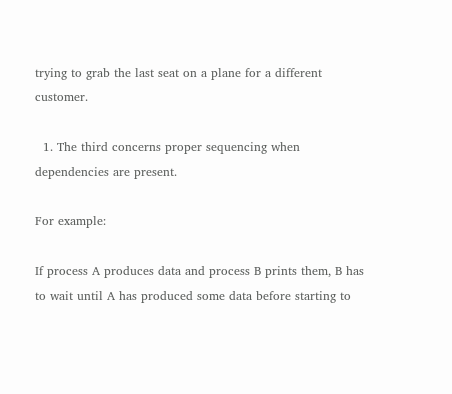trying to grab the last seat on a plane for a different customer.

  1. The third concerns proper sequencing when dependencies are present.

For example:

If process A produces data and process B prints them, B has to wait until A has produced some data before starting to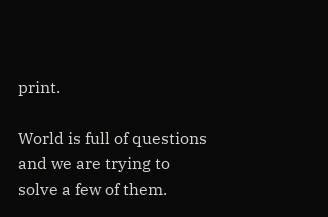print.

World is full of questions and we are trying to solve a few of them.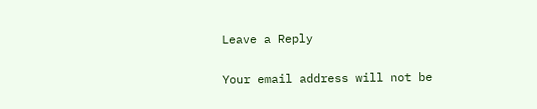Leave a Reply

Your email address will not be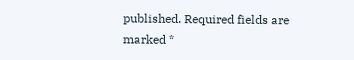published. Required fields are marked *